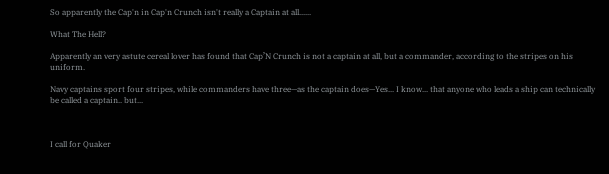So apparently the Cap'n in Cap'n Crunch isn't really a Captain at all......

What The Hell?

Apparently an very astute cereal lover has found that Cap’N Crunch is not a captain at all, but a commander, according to the stripes on his uniform.

Navy captains sport four stripes, while commanders have three—as the captain does—Yes... I know... that anyone who leads a ship can technically be called a captain.. but...



I call for Quaker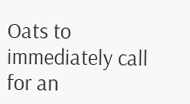Oats to immediately call for an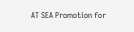AT SEA Promotion for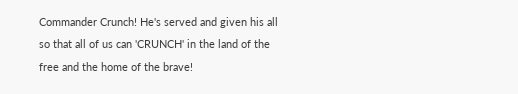Commander Crunch! He's served and given his all so that all of us can 'CRUNCH' in the land of the free and the home of the brave!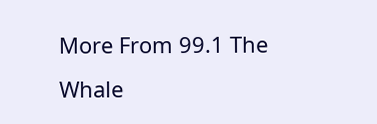More From 99.1 The Whale